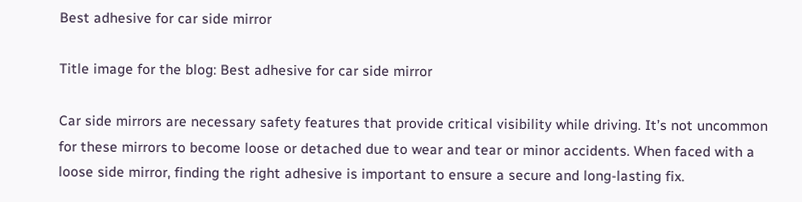Best adhesive for car side mirror

Title image for the blog: Best adhesive for car side mirror

Car side mirrors are necessary safety features that provide critical visibility while driving. It’s not uncommon for these mirrors to become loose or detached due to wear and tear or minor accidents. When faced with a loose side mirror, finding the right adhesive is important to ensure a secure and long-lasting fix.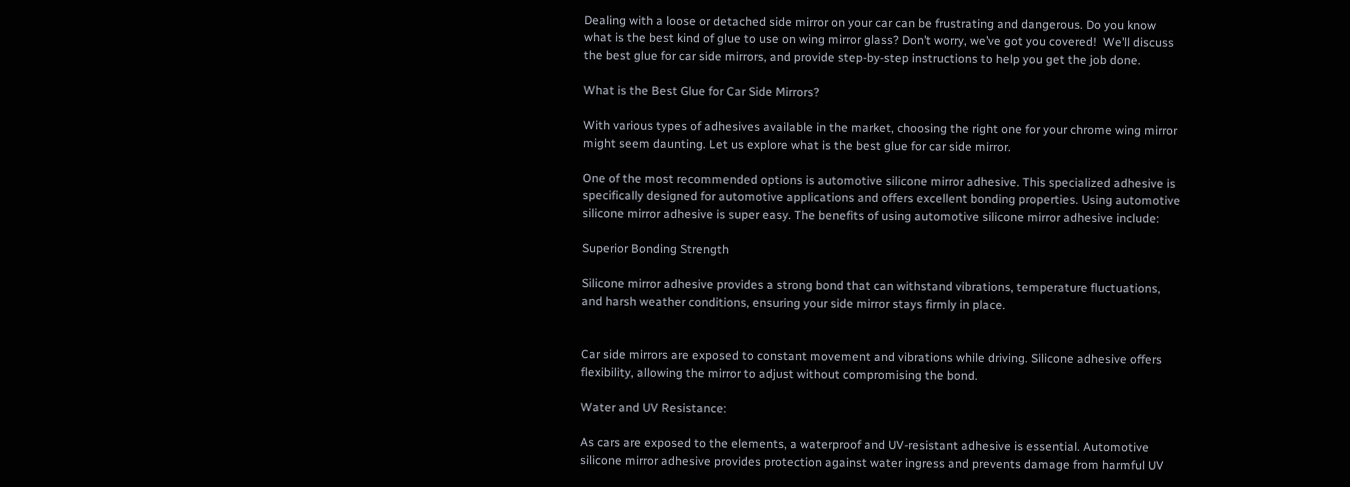Dealing with a loose or detached side mirror on your car can be frustrating and dangerous. Do you know what is the best kind of glue to use on wing mirror glass? Don’t worry, we’ve got you covered!  We’ll discuss the best glue for car side mirrors, and provide step-by-step instructions to help you get the job done.

What is the Best Glue for Car Side Mirrors?

With various types of adhesives available in the market, choosing the right one for your chrome wing mirror might seem daunting. Let us explore what is the best glue for car side mirror.

One of the most recommended options is automotive silicone mirror adhesive. This specialized adhesive is specifically designed for automotive applications and offers excellent bonding properties. Using automotive silicone mirror adhesive is super easy. The benefits of using automotive silicone mirror adhesive include:

Superior Bonding Strength

Silicone mirror adhesive provides a strong bond that can withstand vibrations, temperature fluctuations, and harsh weather conditions, ensuring your side mirror stays firmly in place.


Car side mirrors are exposed to constant movement and vibrations while driving. Silicone adhesive offers flexibility, allowing the mirror to adjust without compromising the bond.

Water and UV Resistance:

As cars are exposed to the elements, a waterproof and UV-resistant adhesive is essential. Automotive silicone mirror adhesive provides protection against water ingress and prevents damage from harmful UV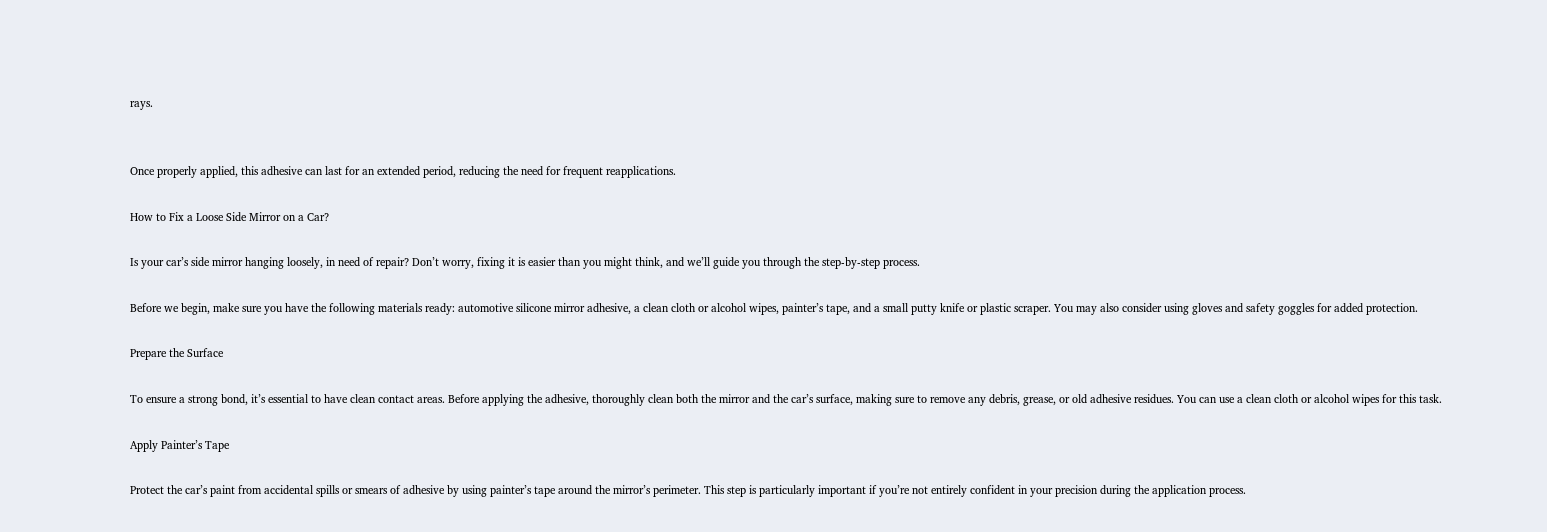rays.


Once properly applied, this adhesive can last for an extended period, reducing the need for frequent reapplications.

How to Fix a Loose Side Mirror on a Car?

Is your car’s side mirror hanging loosely, in need of repair? Don’t worry, fixing it is easier than you might think, and we’ll guide you through the step-by-step process.

Before we begin, make sure you have the following materials ready: automotive silicone mirror adhesive, a clean cloth or alcohol wipes, painter’s tape, and a small putty knife or plastic scraper. You may also consider using gloves and safety goggles for added protection.

Prepare the Surface

To ensure a strong bond, it’s essential to have clean contact areas. Before applying the adhesive, thoroughly clean both the mirror and the car’s surface, making sure to remove any debris, grease, or old adhesive residues. You can use a clean cloth or alcohol wipes for this task.

Apply Painter’s Tape

Protect the car’s paint from accidental spills or smears of adhesive by using painter’s tape around the mirror’s perimeter. This step is particularly important if you’re not entirely confident in your precision during the application process.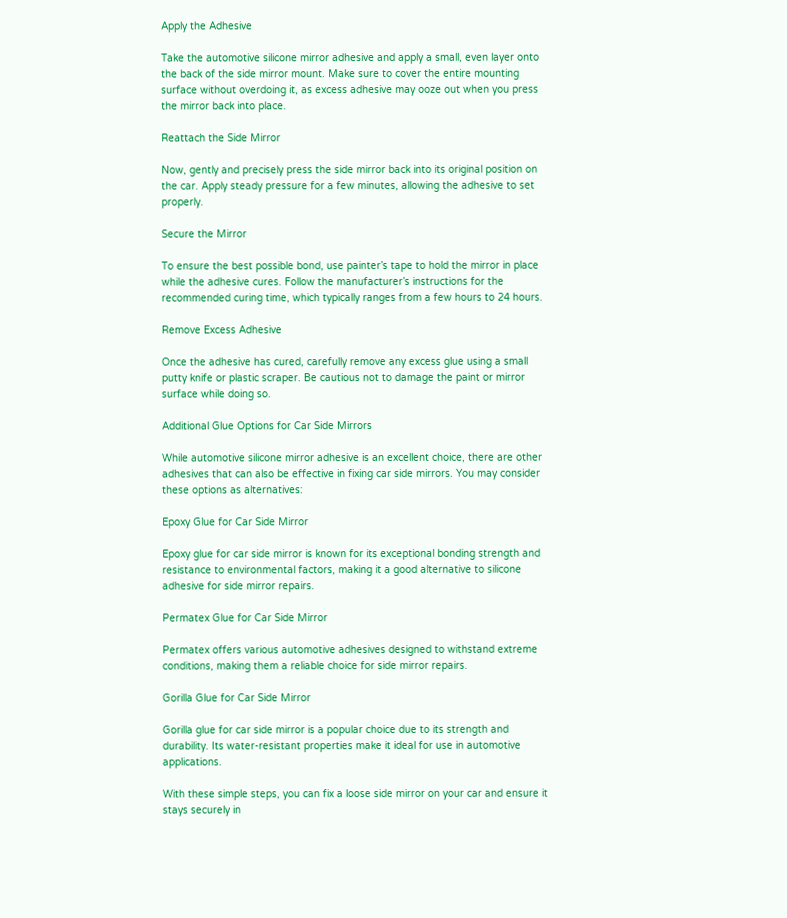Apply the Adhesive

Take the automotive silicone mirror adhesive and apply a small, even layer onto the back of the side mirror mount. Make sure to cover the entire mounting surface without overdoing it, as excess adhesive may ooze out when you press the mirror back into place.

Reattach the Side Mirror

Now, gently and precisely press the side mirror back into its original position on the car. Apply steady pressure for a few minutes, allowing the adhesive to set properly.

Secure the Mirror

To ensure the best possible bond, use painter’s tape to hold the mirror in place while the adhesive cures. Follow the manufacturer’s instructions for the recommended curing time, which typically ranges from a few hours to 24 hours.

Remove Excess Adhesive

Once the adhesive has cured, carefully remove any excess glue using a small putty knife or plastic scraper. Be cautious not to damage the paint or mirror surface while doing so.

Additional Glue Options for Car Side Mirrors

While automotive silicone mirror adhesive is an excellent choice, there are other adhesives that can also be effective in fixing car side mirrors. You may consider these options as alternatives:

Epoxy Glue for Car Side Mirror

Epoxy glue for car side mirror is known for its exceptional bonding strength and resistance to environmental factors, making it a good alternative to silicone adhesive for side mirror repairs.

Permatex Glue for Car Side Mirror

Permatex offers various automotive adhesives designed to withstand extreme conditions, making them a reliable choice for side mirror repairs.

Gorilla Glue for Car Side Mirror

Gorilla glue for car side mirror is a popular choice due to its strength and durability. Its water-resistant properties make it ideal for use in automotive applications.

With these simple steps, you can fix a loose side mirror on your car and ensure it stays securely in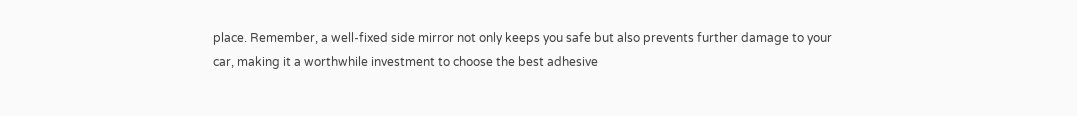place. Remember, a well-fixed side mirror not only keeps you safe but also prevents further damage to your car, making it a worthwhile investment to choose the best adhesive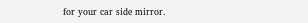for your car side mirror.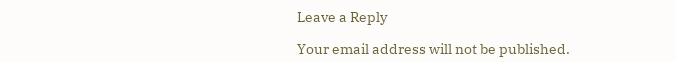Leave a Reply

Your email address will not be published.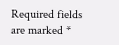Required fields are marked *